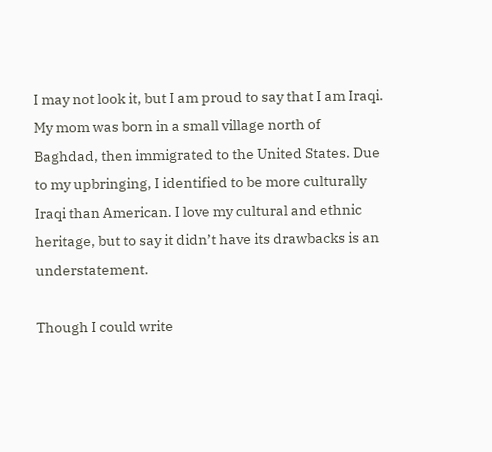I may not look it, but I am proud to say that I am Iraqi. My mom was born in a small village north of Baghdad, then immigrated to the United States. Due to my upbringing, I identified to be more culturally Iraqi than American. I love my cultural and ethnic heritage, but to say it didn’t have its drawbacks is an understatement.

Though I could write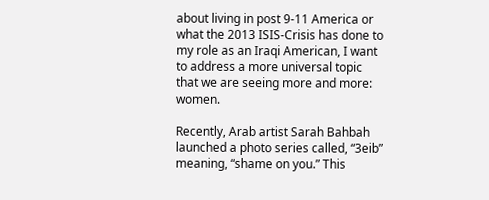about living in post 9-11 America or what the 2013 ISIS-Crisis has done to my role as an Iraqi American, I want to address a more universal topic that we are seeing more and more: women.

Recently, Arab artist Sarah Bahbah launched a photo series called, “3eib” meaning, “shame on you.” This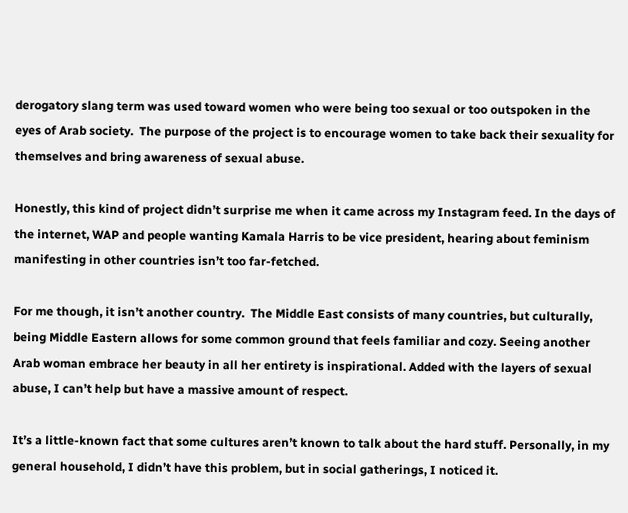derogatory slang term was used toward women who were being too sexual or too outspoken in the eyes of Arab society.  The purpose of the project is to encourage women to take back their sexuality for themselves and bring awareness of sexual abuse.

Honestly, this kind of project didn’t surprise me when it came across my Instagram feed. In the days of the internet, WAP and people wanting Kamala Harris to be vice president, hearing about feminism manifesting in other countries isn’t too far-fetched.

For me though, it isn’t another country.  The Middle East consists of many countries, but culturally, being Middle Eastern allows for some common ground that feels familiar and cozy. Seeing another Arab woman embrace her beauty in all her entirety is inspirational. Added with the layers of sexual abuse, I can’t help but have a massive amount of respect.

It’s a little-known fact that some cultures aren’t known to talk about the hard stuff. Personally, in my general household, I didn’t have this problem, but in social gatherings, I noticed it.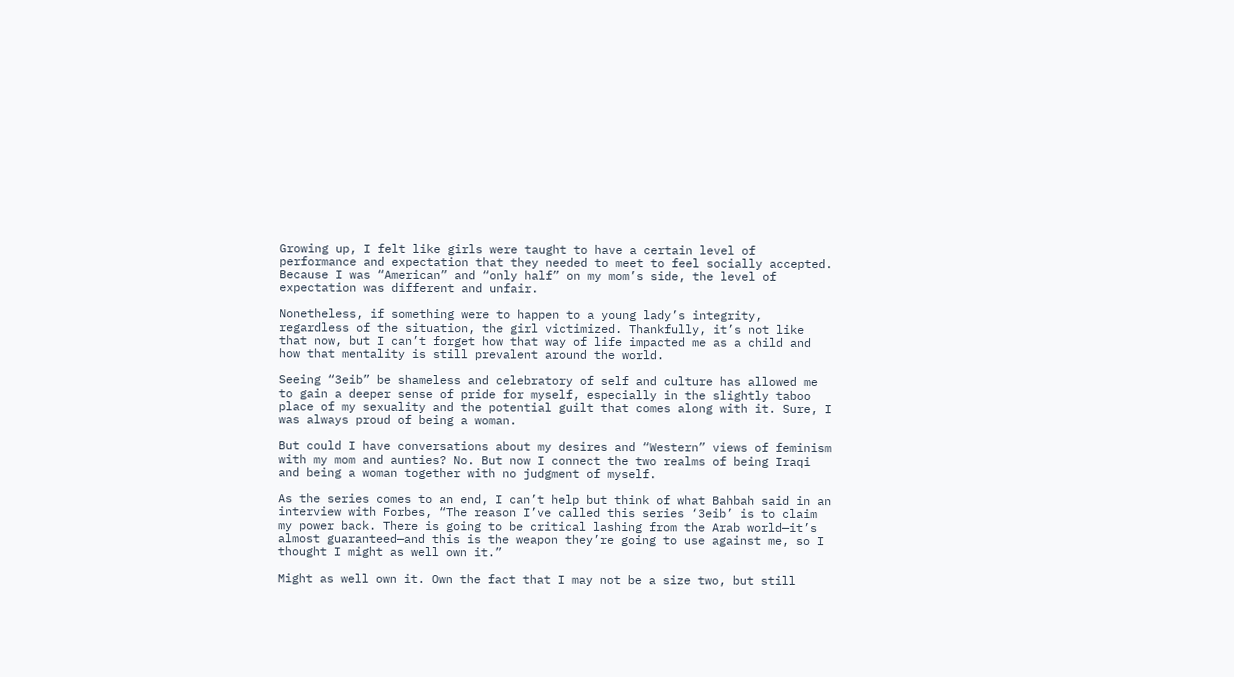Growing up, I felt like girls were taught to have a certain level of performance and expectation that they needed to meet to feel socially accepted.  Because I was “American” and “only half” on my mom’s side, the level of expectation was different and unfair.

Nonetheless, if something were to happen to a young lady’s integrity, regardless of the situation, the girl victimized. Thankfully, it’s not like that now, but I can’t forget how that way of life impacted me as a child and how that mentality is still prevalent around the world.

Seeing “3eib” be shameless and celebratory of self and culture has allowed me to gain a deeper sense of pride for myself, especially in the slightly taboo place of my sexuality and the potential guilt that comes along with it. Sure, I was always proud of being a woman.

But could I have conversations about my desires and “Western” views of feminism with my mom and aunties? No. But now I connect the two realms of being Iraqi and being a woman together with no judgment of myself.

As the series comes to an end, I can’t help but think of what Bahbah said in an interview with Forbes, “The reason I’ve called this series ‘3eib’ is to claim my power back. There is going to be critical lashing from the Arab world—it’s almost guaranteed—and this is the weapon they’re going to use against me, so I thought I might as well own it.”

Might as well own it. Own the fact that I may not be a size two, but still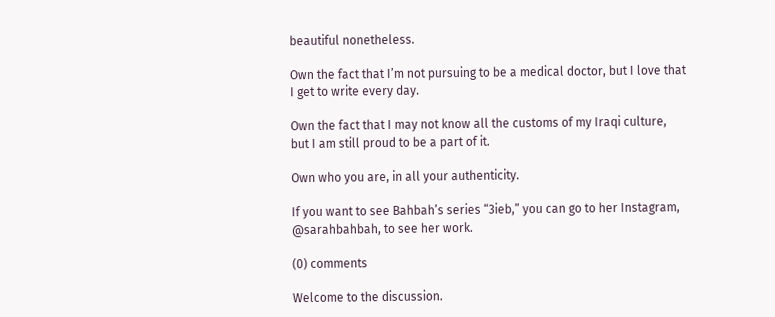beautiful nonetheless.

Own the fact that I’m not pursuing to be a medical doctor, but I love that I get to write every day.

Own the fact that I may not know all the customs of my Iraqi culture, but I am still proud to be a part of it.

Own who you are, in all your authenticity.

If you want to see Bahbah’s series “3ieb,” you can go to her Instagram, @sarahbahbah, to see her work.

(0) comments

Welcome to the discussion.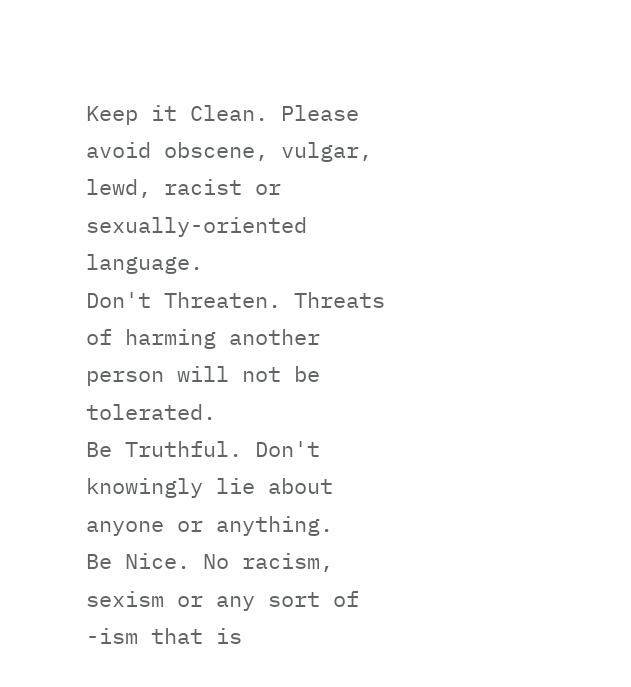Keep it Clean. Please avoid obscene, vulgar, lewd, racist or sexually-oriented language.
Don't Threaten. Threats of harming another person will not be tolerated.
Be Truthful. Don't knowingly lie about anyone or anything.
Be Nice. No racism, sexism or any sort of -ism that is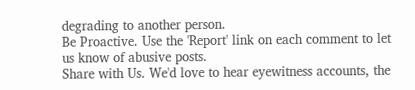degrading to another person.
Be Proactive. Use the 'Report' link on each comment to let us know of abusive posts.
Share with Us. We'd love to hear eyewitness accounts, the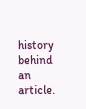history behind an article.